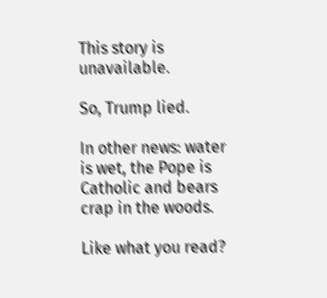This story is unavailable.

So, Trump lied.

In other news: water is wet, the Pope is Catholic and bears crap in the woods.

Like what you read?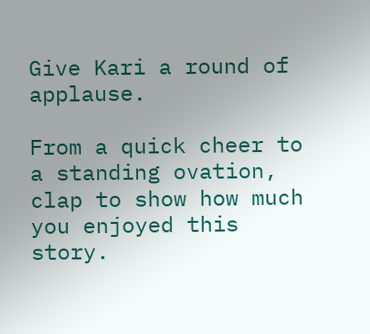Give Kari a round of applause.

From a quick cheer to a standing ovation, clap to show how much you enjoyed this story.